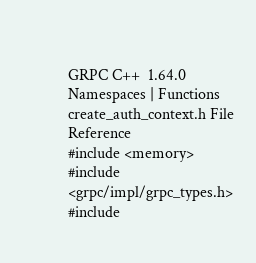GRPC C++  1.64.0
Namespaces | Functions
create_auth_context.h File Reference
#include <memory>
#include <grpc/impl/grpc_types.h>
#include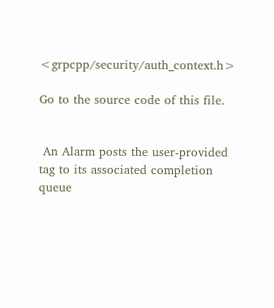<grpcpp/security/auth_context.h>

Go to the source code of this file.


 An Alarm posts the user-provided tag to its associated completion queue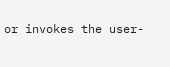or invokes the user-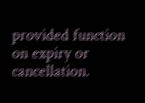provided function on expiry or cancellation.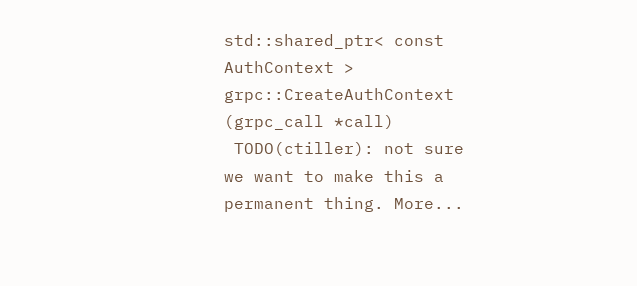std::shared_ptr< const AuthContext > grpc::CreateAuthContext (grpc_call *call)
 TODO(ctiller): not sure we want to make this a permanent thing. More...